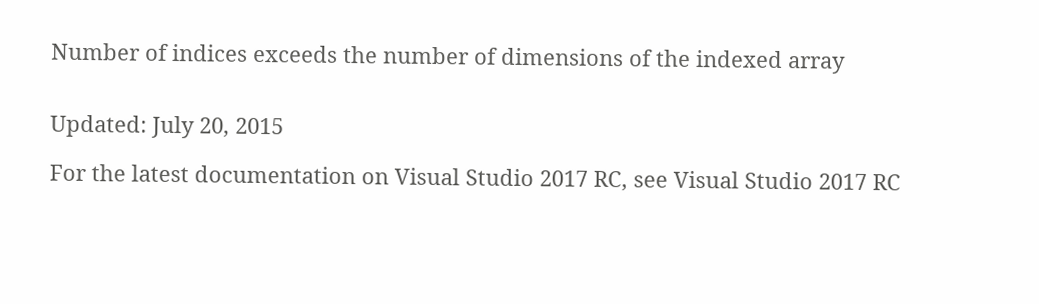Number of indices exceeds the number of dimensions of the indexed array


Updated: July 20, 2015

For the latest documentation on Visual Studio 2017 RC, see Visual Studio 2017 RC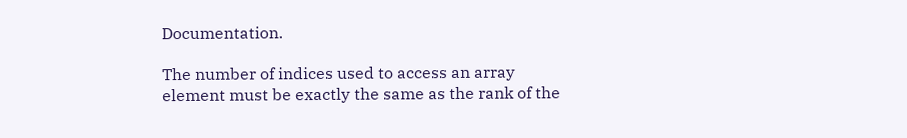Documentation.

The number of indices used to access an array element must be exactly the same as the rank of the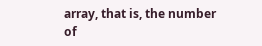array, that is, the number of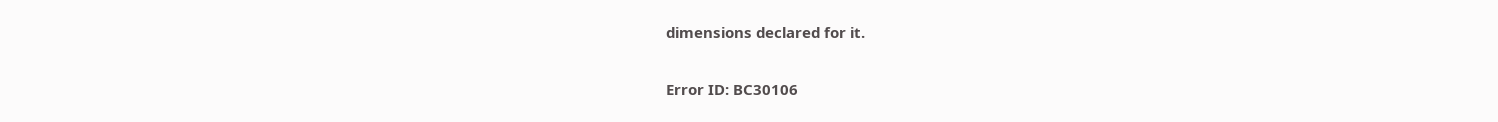dimensions declared for it.

Error ID: BC30106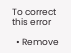To correct this error

  • Remove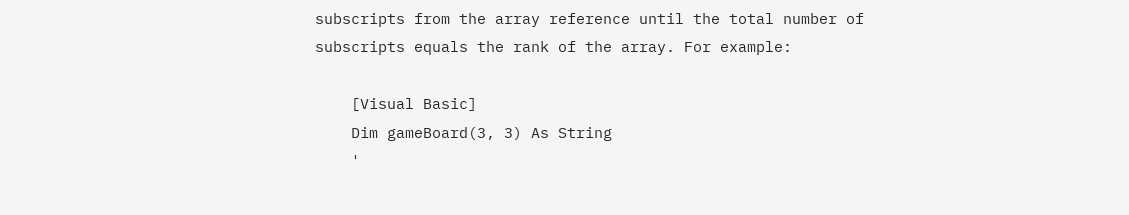subscripts from the array reference until the total number of subscripts equals the rank of the array. For example:

    [Visual Basic]
    Dim gameBoard(3, 3) As String
    '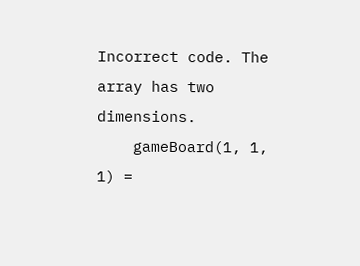Incorrect code. The array has two dimensions.
    gameBoard(1, 1, 1) =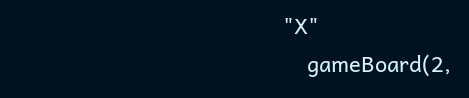"X"
    gameBoard(2,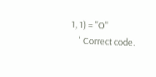1, 1) = "O"
    ' Correct code.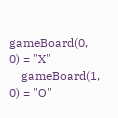gameBoard(0, 0) = "X"
    gameBoard(1, 0) = "O"